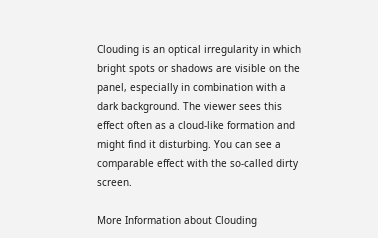Clouding is an optical irregularity in which bright spots or shadows are visible on the panel, especially in combination with a dark background. The viewer sees this effect often as a cloud-like formation and might find it disturbing. You can see a comparable effect with the so-called dirty screen.

More Information about Clouding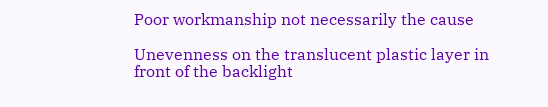Poor workmanship not necessarily the cause

Unevenness on the translucent plastic layer in front of the backlight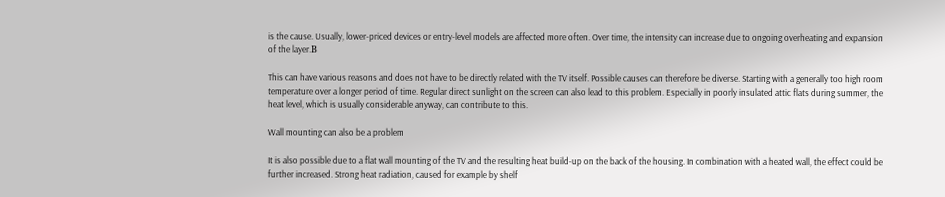is the cause. Usually, lower-priced devices or entry-level models are affected more often. Over time, the intensity can increase due to ongoing overheating and expansion of the layer.Β

This can have various reasons and does not have to be directly related with the TV itself. Possible causes can therefore be diverse. Starting with a generally too high room temperature over a longer period of time. Regular direct sunlight on the screen can also lead to this problem. Especially in poorly insulated attic flats during summer, the heat level, which is usually considerable anyway, can contribute to this.

Wall mounting can also be a problem

It is also possible due to a flat wall mounting of the TV and the resulting heat build-up on the back of the housing. In combination with a heated wall, the effect could be further increased. Strong heat radiation, caused for example by shelf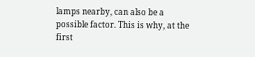lamps nearby, can also be a possible factor. This is why, at the first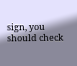sign, you should check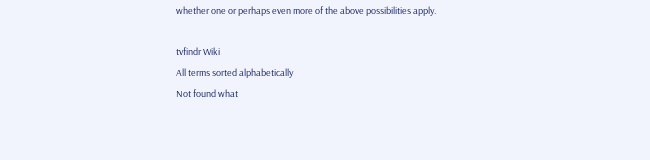whether one or perhaps even more of the above possibilities apply.

tvfindr Wiki
All terms sorted alphabetically
Not found what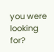you were looking for?